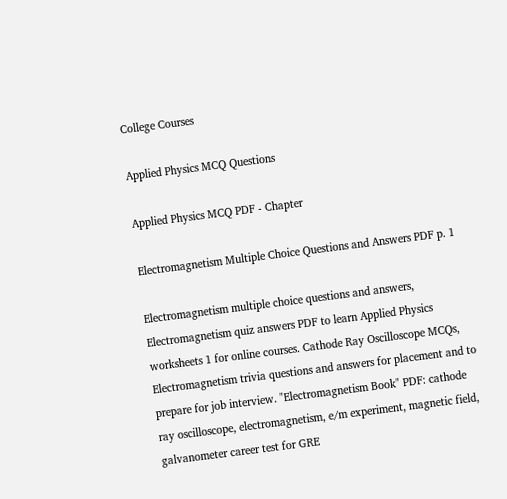College Courses

Applied Physics MCQ Questions

Applied Physics MCQ PDF - Chapter

Electromagnetism Multiple Choice Questions and Answers PDF p. 1

Electromagnetism multiple choice questions and answers, Electromagnetism quiz answers PDF to learn Applied Physics worksheets 1 for online courses. Cathode Ray Oscilloscope MCQs, Electromagnetism trivia questions and answers for placement and to prepare for job interview. "Electromagnetism Book" PDF: cathode ray oscilloscope, electromagnetism, e/m experiment, magnetic field, galvanometer career test for GRE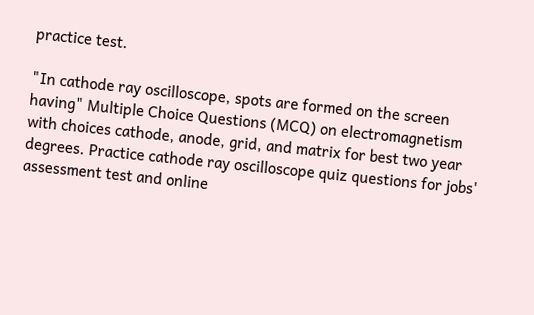practice test.

"In cathode ray oscilloscope, spots are formed on the screen having" Multiple Choice Questions (MCQ) on electromagnetism with choices cathode, anode, grid, and matrix for best two year degrees. Practice cathode ray oscilloscope quiz questions for jobs' assessment test and online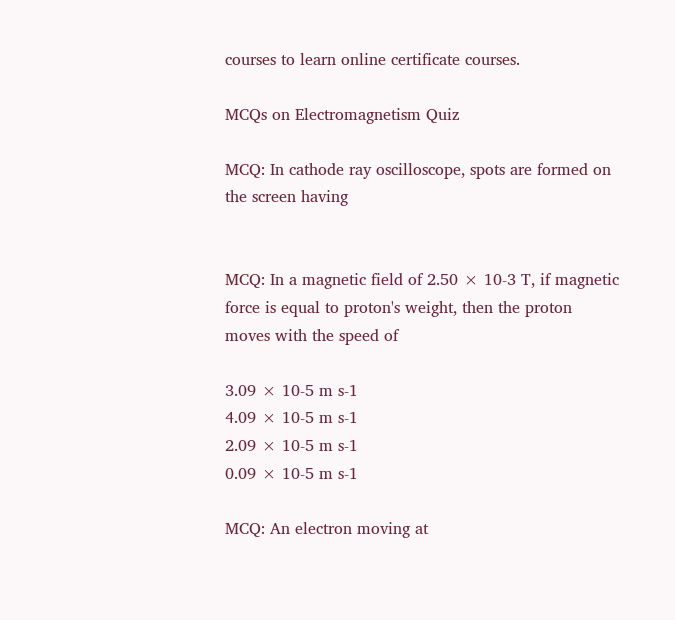courses to learn online certificate courses.

MCQs on Electromagnetism Quiz

MCQ: In cathode ray oscilloscope, spots are formed on the screen having


MCQ: In a magnetic field of 2.50 × 10-3 T, if magnetic force is equal to proton's weight, then the proton moves with the speed of

3.09 × 10-5 m s-1
4.09 × 10-5 m s-1
2.09 × 10-5 m s-1
0.09 × 10-5 m s-1

MCQ: An electron moving at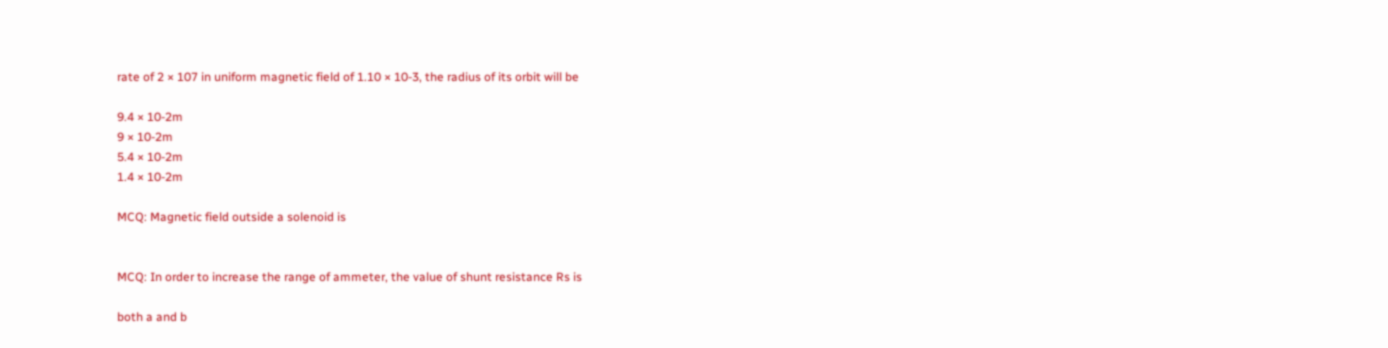rate of 2 × 107 in uniform magnetic field of 1.10 × 10-3, the radius of its orbit will be

9.4 × 10-2m
9 × 10-2m
5.4 × 10-2m
1.4 × 10-2m

MCQ: Magnetic field outside a solenoid is


MCQ: In order to increase the range of ammeter, the value of shunt resistance Rs is

both a and b